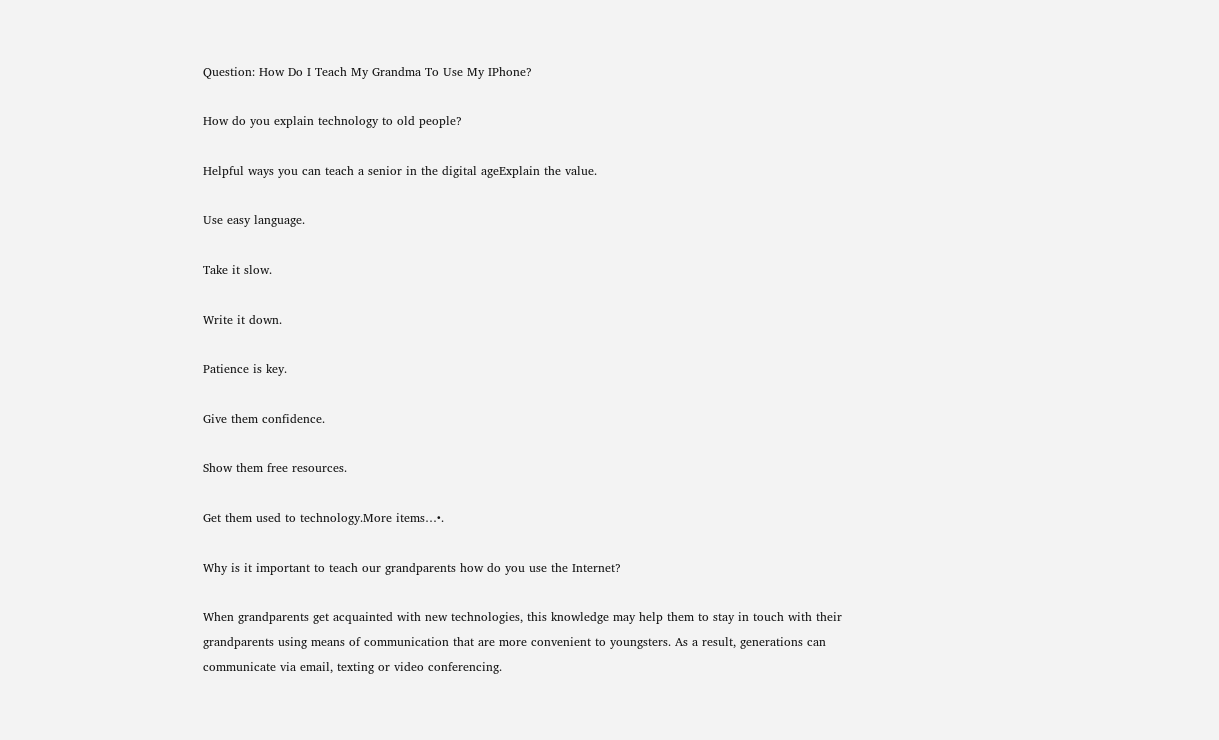Question: How Do I Teach My Grandma To Use My IPhone?

How do you explain technology to old people?

Helpful ways you can teach a senior in the digital ageExplain the value.

Use easy language.

Take it slow.

Write it down.

Patience is key.

Give them confidence.

Show them free resources.

Get them used to technology.More items…•.

Why is it important to teach our grandparents how do you use the Internet?

When grandparents get acquainted with new technologies, this knowledge may help them to stay in touch with their grandparents using means of communication that are more convenient to youngsters. As a result, generations can communicate via email, texting or video conferencing.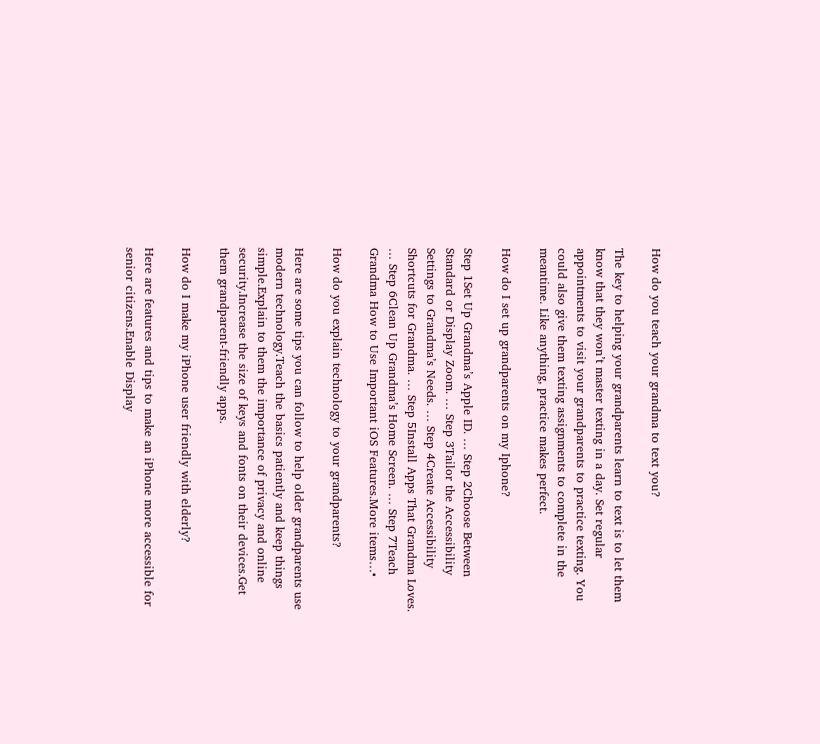How do you teach your grandma to text you?

The key to helping your grandparents learn to text is to let them know that they won’t master texting in a day. Set regular appointments to visit your grandparents to practice texting. You could also give them texting assignments to complete in the meantime. Like anything, practice makes perfect.

How do I set up grandparents on my Iphone?

Step 1Set Up Grandma’s Apple ID. … Step 2Choose Between Standard or Display Zoom. … Step 3Tailor the Accessibility Settings to Grandma’s Needs. … Step 4Create Accessibility Shortcuts for Grandma. … Step 5Install Apps That Grandma Loves. … Step 6Clean Up Grandma’s Home Screen. … Step 7Teach Grandma How to Use Important iOS Features.More items…•

How do you explain technology to your grandparents?

Here are some tips you can follow to help older grandparents use modern technology.Teach the basics patiently and keep things simple.Explain to them the importance of privacy and online security.Increase the size of keys and fonts on their devices.Get them grandparent-friendly apps.

How do I make my iPhone user friendly with elderly?

Here are features and tips to make an iPhone more accessible for senior citizens.Enable Display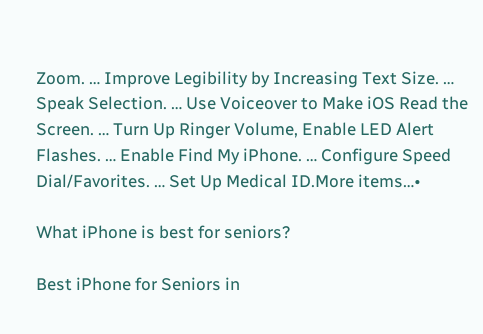Zoom. … Improve Legibility by Increasing Text Size. … Speak Selection. … Use Voiceover to Make iOS Read the Screen. … Turn Up Ringer Volume, Enable LED Alert Flashes. … Enable Find My iPhone. … Configure Speed Dial/Favorites. … Set Up Medical ID.More items…•

What iPhone is best for seniors?

Best iPhone for Seniors in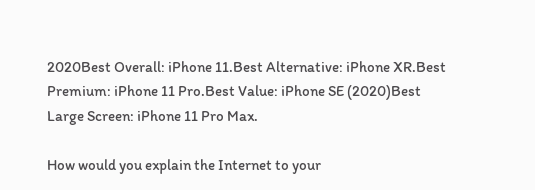2020Best Overall: iPhone 11.Best Alternative: iPhone XR.Best Premium: iPhone 11 Pro.Best Value: iPhone SE (2020)Best Large Screen: iPhone 11 Pro Max.

How would you explain the Internet to your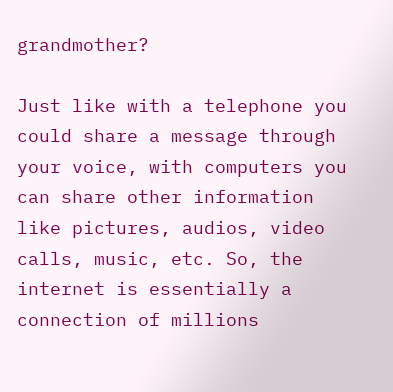grandmother?

Just like with a telephone you could share a message through your voice, with computers you can share other information like pictures, audios, video calls, music, etc. So, the internet is essentially a connection of millions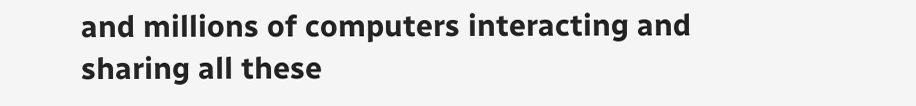and millions of computers interacting and sharing all these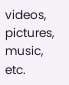videos, pictures, music, etc.